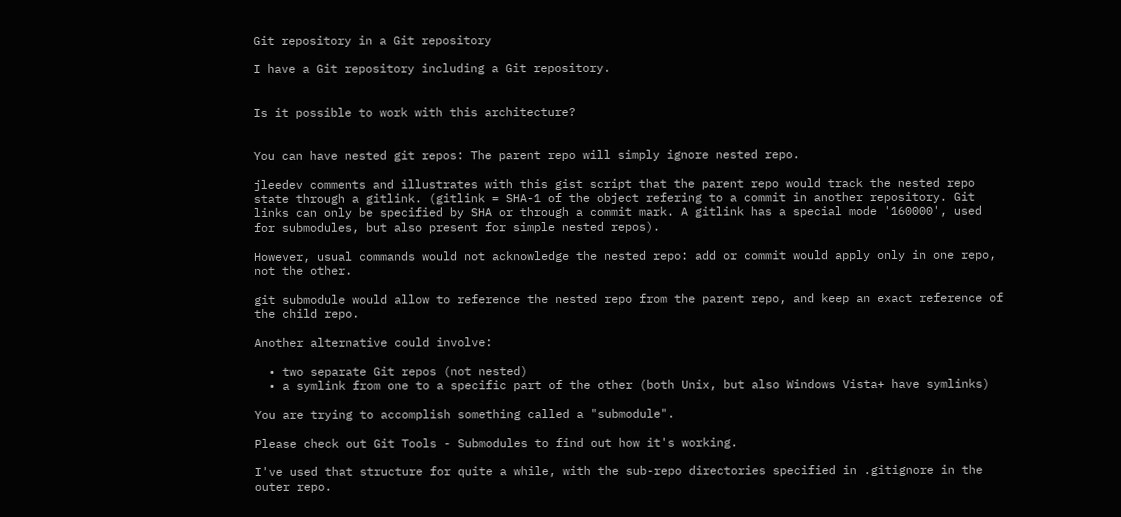Git repository in a Git repository

I have a Git repository including a Git repository.


Is it possible to work with this architecture?


You can have nested git repos: The parent repo will simply ignore nested repo.

jleedev comments and illustrates with this gist script that the parent repo would track the nested repo state through a gitlink. (gitlink = SHA-1 of the object refering to a commit in another repository. Git links can only be specified by SHA or through a commit mark. A gitlink has a special mode '160000', used for submodules, but also present for simple nested repos).

However, usual commands would not acknowledge the nested repo: add or commit would apply only in one repo, not the other.

git submodule would allow to reference the nested repo from the parent repo, and keep an exact reference of the child repo.

Another alternative could involve:

  • two separate Git repos (not nested)
  • a symlink from one to a specific part of the other (both Unix, but also Windows Vista+ have symlinks)

You are trying to accomplish something called a "submodule".

Please check out Git Tools - Submodules to find out how it's working.

I've used that structure for quite a while, with the sub-repo directories specified in .gitignore in the outer repo.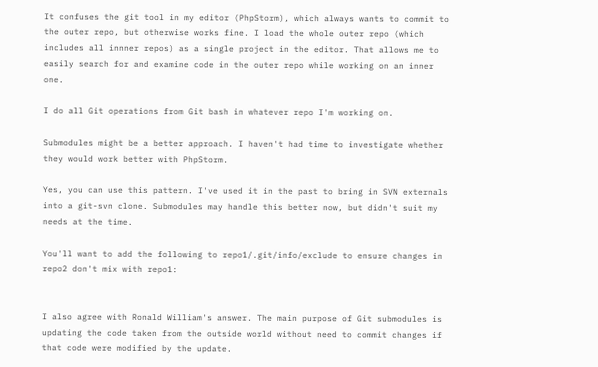It confuses the git tool in my editor (PhpStorm), which always wants to commit to the outer repo, but otherwise works fine. I load the whole outer repo (which includes all innner repos) as a single project in the editor. That allows me to easily search for and examine code in the outer repo while working on an inner one.

I do all Git operations from Git bash in whatever repo I'm working on.

Submodules might be a better approach. I haven't had time to investigate whether they would work better with PhpStorm.

Yes, you can use this pattern. I've used it in the past to bring in SVN externals into a git-svn clone. Submodules may handle this better now, but didn't suit my needs at the time.

You'll want to add the following to repo1/.git/info/exclude to ensure changes in repo2 don't mix with repo1:


I also agree with Ronald William's answer. The main purpose of Git submodules is updating the code taken from the outside world without need to commit changes if that code were modified by the update.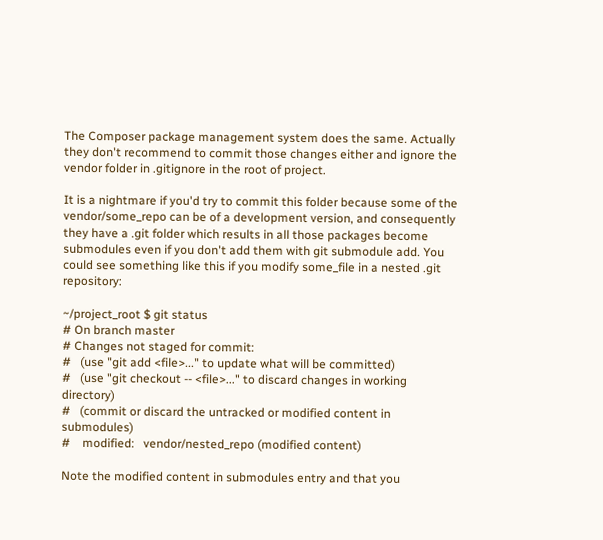The Composer package management system does the same. Actually they don't recommend to commit those changes either and ignore the vendor folder in .gitignore in the root of project.

It is a nightmare if you'd try to commit this folder because some of the vendor/some_repo can be of a development version, and consequently they have a .git folder which results in all those packages become submodules even if you don't add them with git submodule add. You could see something like this if you modify some_file in a nested .git repository:

~/project_root $ git status
# On branch master
# Changes not staged for commit:
#   (use "git add <file>..." to update what will be committed)
#   (use "git checkout -- <file>..." to discard changes in working directory)
#   (commit or discard the untracked or modified content in submodules)
#    modified:   vendor/nested_repo (modified content)

Note the modified content in submodules entry and that you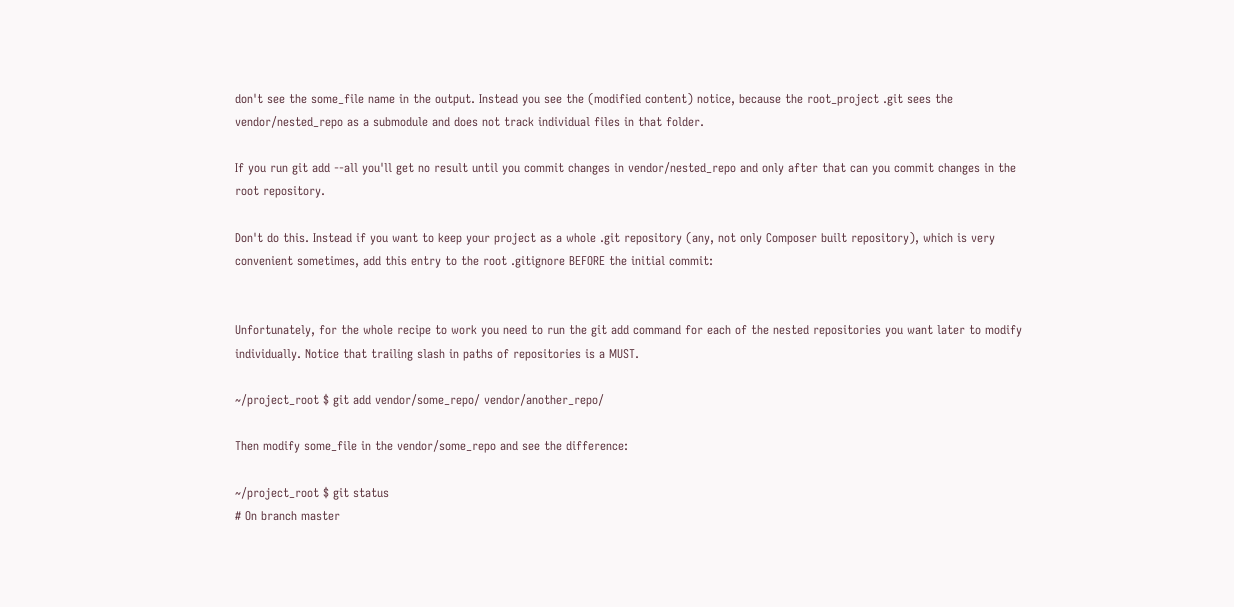don't see the some_file name in the output. Instead you see the (modified content) notice, because the root_project .git sees the vendor/nested_repo as a submodule and does not track individual files in that folder.

If you run git add --all you'll get no result until you commit changes in vendor/nested_repo and only after that can you commit changes in the root repository.

Don't do this. Instead if you want to keep your project as a whole .git repository (any, not only Composer built repository), which is very convenient sometimes, add this entry to the root .gitignore BEFORE the initial commit:


Unfortunately, for the whole recipe to work you need to run the git add command for each of the nested repositories you want later to modify individually. Notice that trailing slash in paths of repositories is a MUST.

~/project_root $ git add vendor/some_repo/ vendor/another_repo/

Then modify some_file in the vendor/some_repo and see the difference:

~/project_root $ git status
# On branch master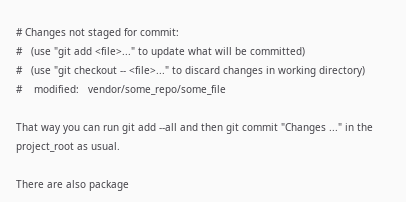# Changes not staged for commit:
#   (use "git add <file>..." to update what will be committed)
#   (use "git checkout -- <file>..." to discard changes in working directory)
#    modified:   vendor/some_repo/some_file

That way you can run git add --all and then git commit "Changes ..." in the project_root as usual.

There are also package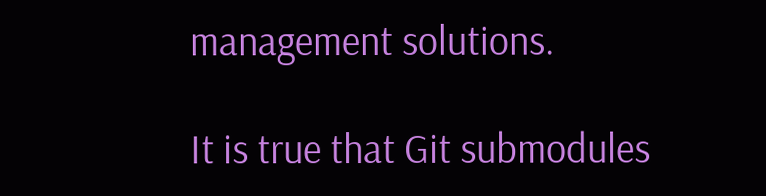management solutions.

It is true that Git submodules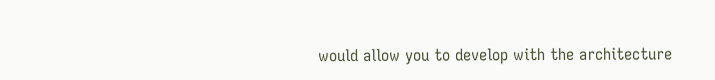would allow you to develop with the architecture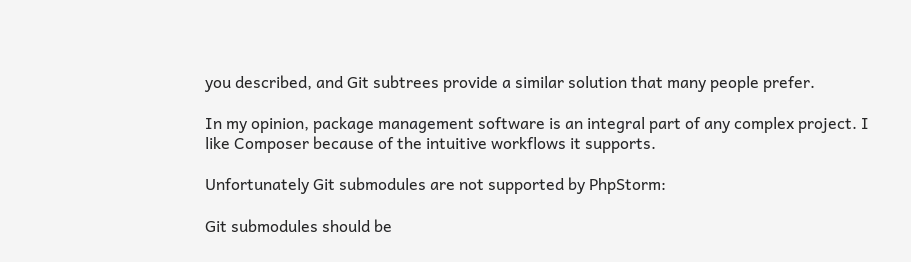you described, and Git subtrees provide a similar solution that many people prefer.

In my opinion, package management software is an integral part of any complex project. I like Composer because of the intuitive workflows it supports.

Unfortunately Git submodules are not supported by PhpStorm:

Git submodules should be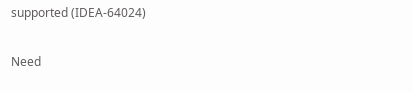supported (IDEA-64024)

Need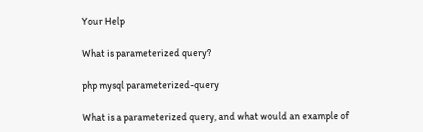Your Help

What is parameterized query?

php mysql parameterized-query

What is a parameterized query, and what would an example of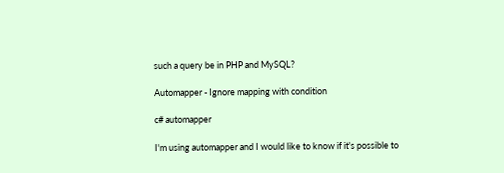such a query be in PHP and MySQL?

Automapper - Ignore mapping with condition

c# automapper

I'm using automapper and I would like to know if it's possible to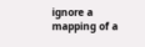ignore a mapping of a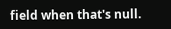field when that's null.